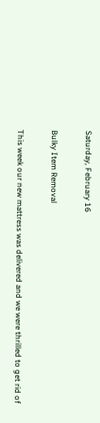Saturday, February 16

Bulky Item Removal

This week our new mattress was delivered and we were thrilled to get rid of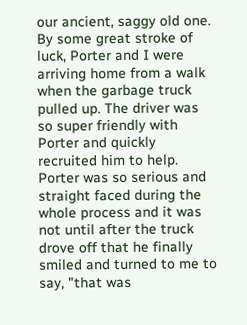our ancient, saggy old one. By some great stroke of luck, Porter and I were arriving home from a walk when the garbage truck pulled up. The driver was so super friendly with Porter and quickly recruited him to help. Porter was so serious and straight faced during the whole process and it was not until after the truck drove off that he finally smiled and turned to me to say, "that was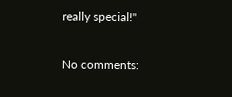really special!"

No comments: